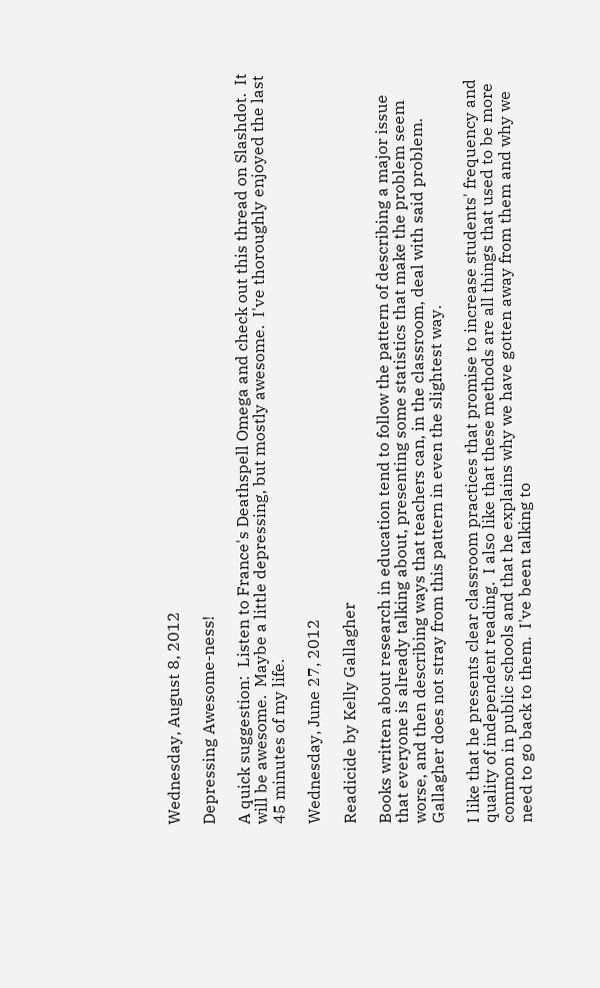Wednesday, August 8, 2012

Depressing Awesome-ness!

A quick suggestion:  Listen to France's Deathspell Omega and check out this thread on Slashdot.  It will be awesome.  Maybe a little depressing, but mostly awesome.  I've thoroughly enjoyed the last 45 minutes of my life.

Wednesday, June 27, 2012

Readicide by Kelly Gallagher

Books written about research in education tend to follow the pattern of describing a major issue that everyone is already talking about, presenting some statistics that make the problem seem worse, and then describing ways that teachers can, in the classroom, deal with said problem.  Gallagher does not stray from this pattern in even the slightest way.

I like that he presents clear classroom practices that promise to increase students' frequency and quality of independent reading.  I also like that these methods are all things that used to be more common in public schools and that he explains why we have gotten away from them and why we need to go back to them.  I've been talking to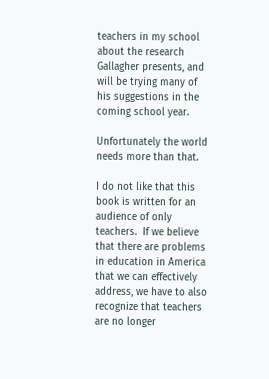teachers in my school about the research Gallagher presents, and will be trying many of his suggestions in the coming school year.

Unfortunately the world needs more than that.

I do not like that this book is written for an audience of only teachers.  If we believe that there are problems in education in America that we can effectively address, we have to also recognize that teachers are no longer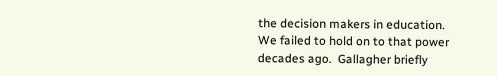the decision makers in education.  We failed to hold on to that power decades ago.  Gallagher briefly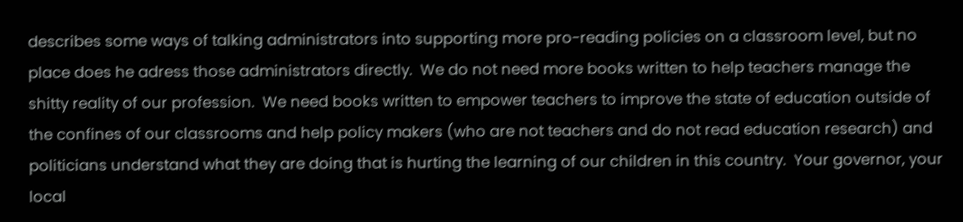describes some ways of talking administrators into supporting more pro-reading policies on a classroom level, but no place does he adress those administrators directly.  We do not need more books written to help teachers manage the shitty reality of our profession.  We need books written to empower teachers to improve the state of education outside of the confines of our classrooms and help policy makers (who are not teachers and do not read education research) and politicians understand what they are doing that is hurting the learning of our children in this country.  Your governor, your local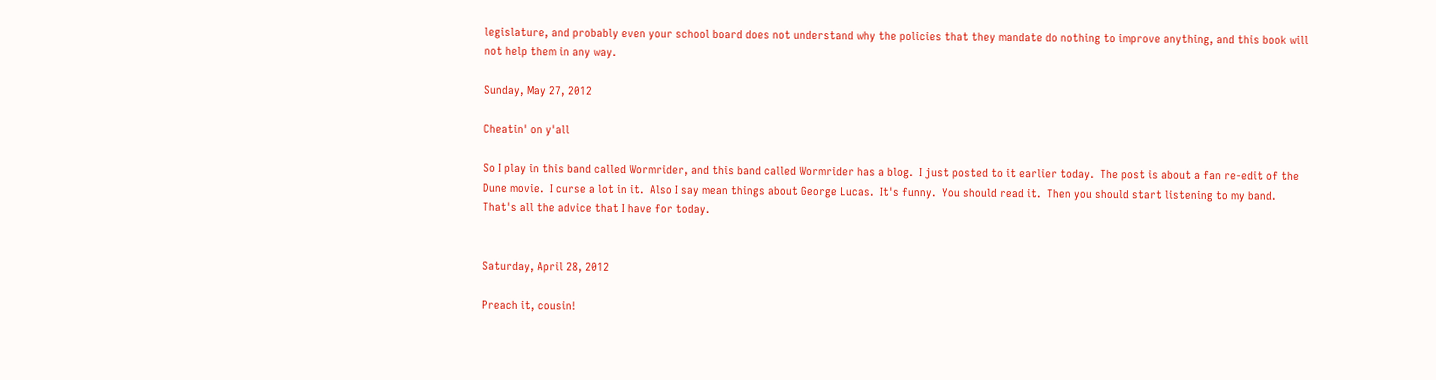legislature, and probably even your school board does not understand why the policies that they mandate do nothing to improve anything, and this book will not help them in any way.

Sunday, May 27, 2012

Cheatin' on y'all

So I play in this band called Wormrider, and this band called Wormrider has a blog.  I just posted to it earlier today.  The post is about a fan re-edit of the Dune movie.  I curse a lot in it.  Also I say mean things about George Lucas.  It's funny.  You should read it.  Then you should start listening to my band.  That's all the advice that I have for today.


Saturday, April 28, 2012

Preach it, cousin!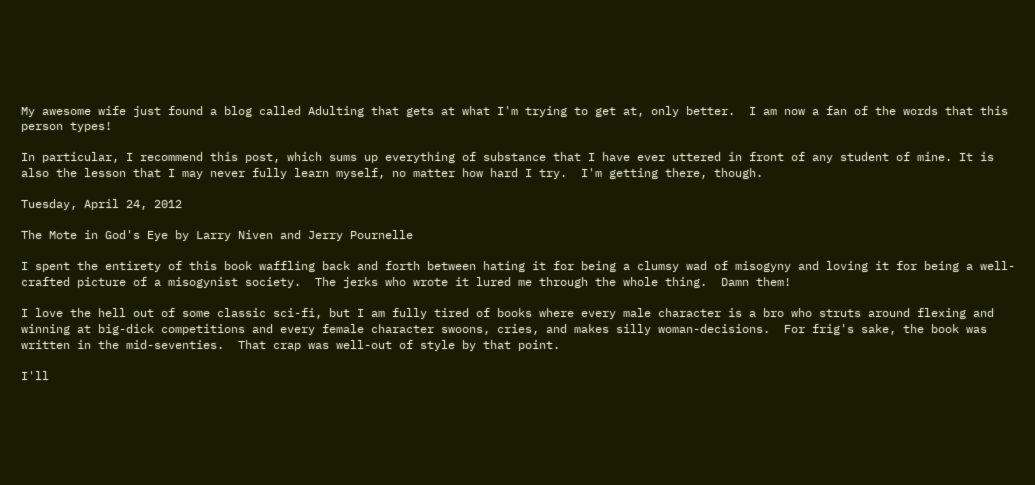My awesome wife just found a blog called Adulting that gets at what I'm trying to get at, only better.  I am now a fan of the words that this person types!

In particular, I recommend this post, which sums up everything of substance that I have ever uttered in front of any student of mine. It is also the lesson that I may never fully learn myself, no matter how hard I try.  I'm getting there, though.

Tuesday, April 24, 2012

The Mote in God's Eye by Larry Niven and Jerry Pournelle

I spent the entirety of this book waffling back and forth between hating it for being a clumsy wad of misogyny and loving it for being a well-crafted picture of a misogynist society.  The jerks who wrote it lured me through the whole thing.  Damn them!

I love the hell out of some classic sci-fi, but I am fully tired of books where every male character is a bro who struts around flexing and winning at big-dick competitions and every female character swoons, cries, and makes silly woman-decisions.  For frig's sake, the book was written in the mid-seventies.  That crap was well-out of style by that point.

I'll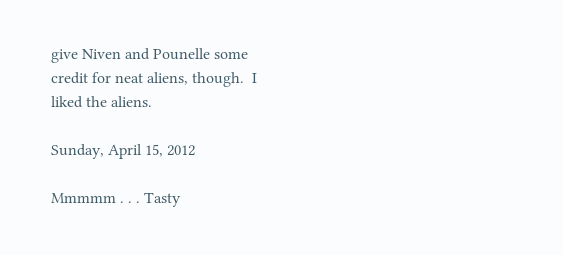give Niven and Pounelle some credit for neat aliens, though.  I liked the aliens.

Sunday, April 15, 2012

Mmmmm . . . Tasty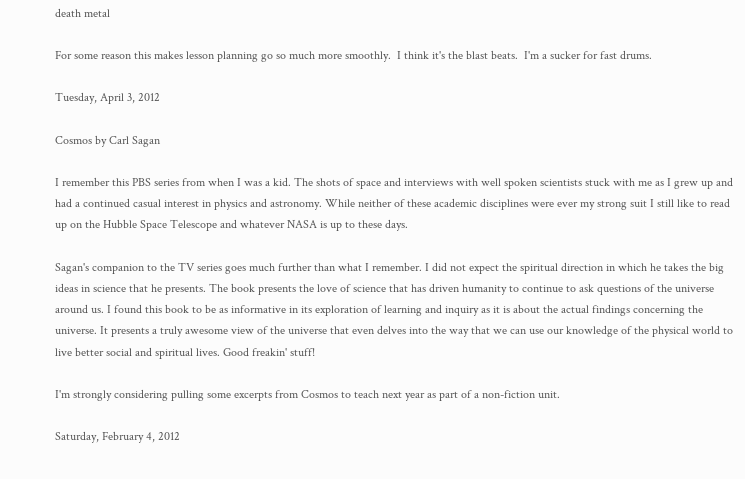death metal

For some reason this makes lesson planning go so much more smoothly.  I think it's the blast beats.  I'm a sucker for fast drums.

Tuesday, April 3, 2012

Cosmos by Carl Sagan

I remember this PBS series from when I was a kid. The shots of space and interviews with well spoken scientists stuck with me as I grew up and had a continued casual interest in physics and astronomy. While neither of these academic disciplines were ever my strong suit I still like to read up on the Hubble Space Telescope and whatever NASA is up to these days.

Sagan's companion to the TV series goes much further than what I remember. I did not expect the spiritual direction in which he takes the big ideas in science that he presents. The book presents the love of science that has driven humanity to continue to ask questions of the universe around us. I found this book to be as informative in its exploration of learning and inquiry as it is about the actual findings concerning the universe. It presents a truly awesome view of the universe that even delves into the way that we can use our knowledge of the physical world to live better social and spiritual lives. Good freakin' stuff!

I'm strongly considering pulling some excerpts from Cosmos to teach next year as part of a non-fiction unit.

Saturday, February 4, 2012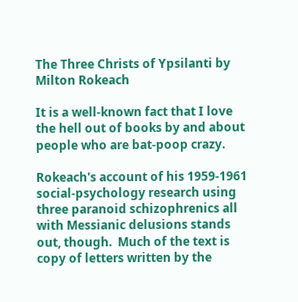The Three Christs of Ypsilanti by Milton Rokeach

It is a well-known fact that I love the hell out of books by and about people who are bat-poop crazy.

Rokeach's account of his 1959-1961 social-psychology research using three paranoid schizophrenics all with Messianic delusions stands out, though.  Much of the text is copy of letters written by the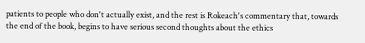patients to people who don't actually exist, and the rest is Rokeach's commentary that, towards the end of the book, begins to have serious second thoughts about the ethics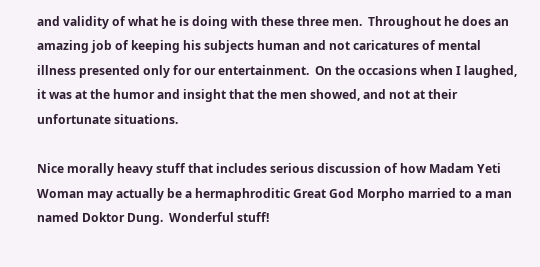and validity of what he is doing with these three men.  Throughout he does an amazing job of keeping his subjects human and not caricatures of mental illness presented only for our entertainment.  On the occasions when I laughed, it was at the humor and insight that the men showed, and not at their unfortunate situations.

Nice morally heavy stuff that includes serious discussion of how Madam Yeti Woman may actually be a hermaphroditic Great God Morpho married to a man named Doktor Dung.  Wonderful stuff!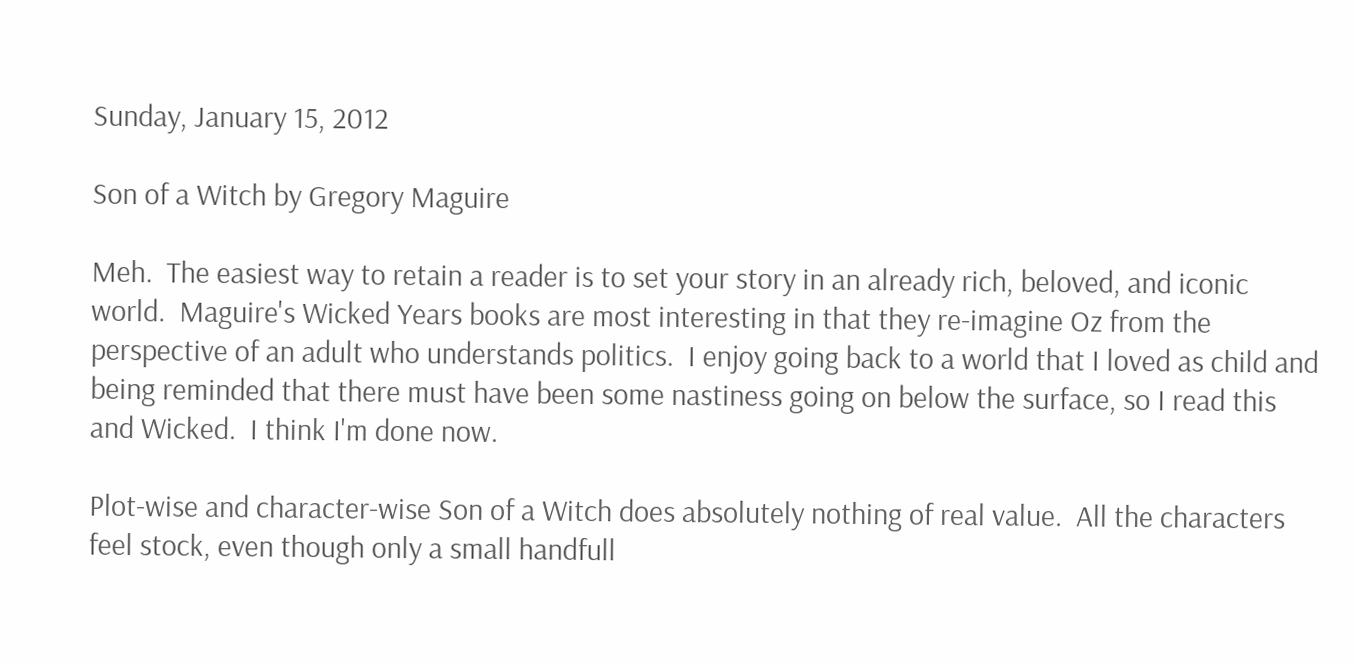Sunday, January 15, 2012

Son of a Witch by Gregory Maguire

Meh.  The easiest way to retain a reader is to set your story in an already rich, beloved, and iconic world.  Maguire's Wicked Years books are most interesting in that they re-imagine Oz from the perspective of an adult who understands politics.  I enjoy going back to a world that I loved as child and being reminded that there must have been some nastiness going on below the surface, so I read this and Wicked.  I think I'm done now.

Plot-wise and character-wise Son of a Witch does absolutely nothing of real value.  All the characters feel stock, even though only a small handfull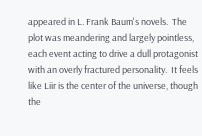appeared in L. Frank Baum's novels.  The plot was meandering and largely pointless, each event acting to drive a dull protagonist with an overly fractured personality.  It feels like Liir is the center of the universe, though the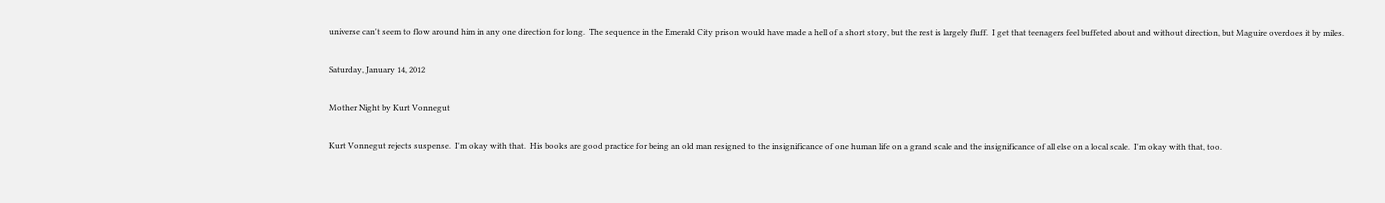universe can't seem to flow around him in any one direction for long.  The sequence in the Emerald City prison would have made a hell of a short story, but the rest is largely fluff.  I get that teenagers feel buffeted about and without direction, but Maguire overdoes it by miles.

Saturday, January 14, 2012

Mother Night by Kurt Vonnegut

Kurt Vonnegut rejects suspense.  I'm okay with that.  His books are good practice for being an old man resigned to the insignificance of one human life on a grand scale and the insignificance of all else on a local scale.  I'm okay with that, too.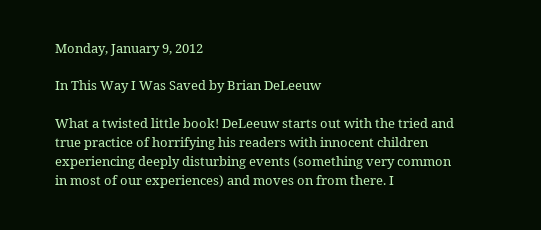Monday, January 9, 2012

In This Way I Was Saved by Brian DeLeeuw

What a twisted little book! DeLeeuw starts out with the tried and true practice of horrifying his readers with innocent children experiencing deeply disturbing events (something very common in most of our experiences) and moves on from there. I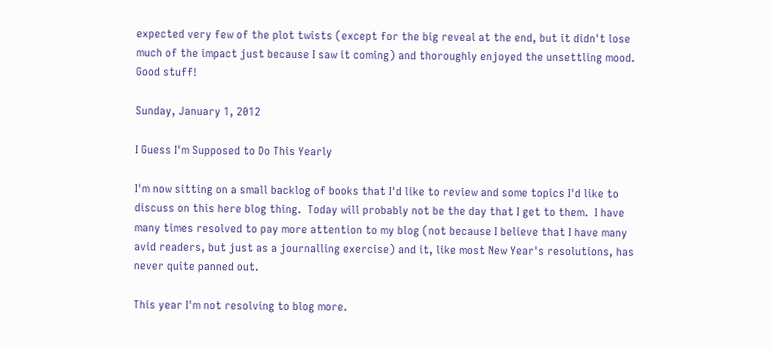expected very few of the plot twists (except for the big reveal at the end, but it didn't lose much of the impact just because I saw it coming) and thoroughly enjoyed the unsettling mood. Good stuff!

Sunday, January 1, 2012

I Guess I'm Supposed to Do This Yearly

I'm now sitting on a small backlog of books that I'd like to review and some topics I'd like to discuss on this here blog thing.  Today will probably not be the day that I get to them.  I have many times resolved to pay more attention to my blog (not because I believe that I have many avid readers, but just as a journalling exercise) and it, like most New Year's resolutions, has never quite panned out.

This year I'm not resolving to blog more.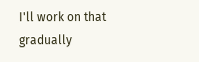I'll work on that gradually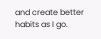and create better habits as I go.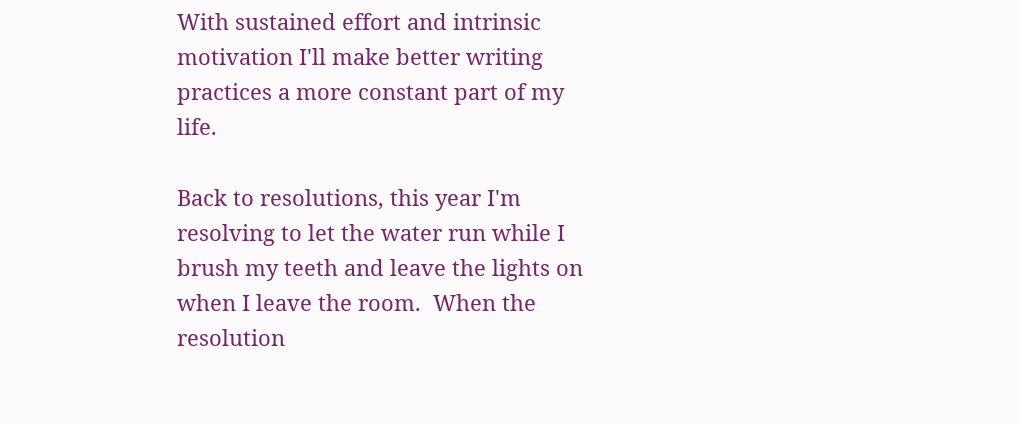With sustained effort and intrinsic motivation I'll make better writing practices a more constant part of my life.

Back to resolutions, this year I'm resolving to let the water run while I brush my teeth and leave the lights on when I leave the room.  When the resolution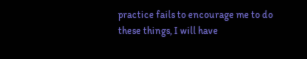practice fails to encourage me to do these things, I will have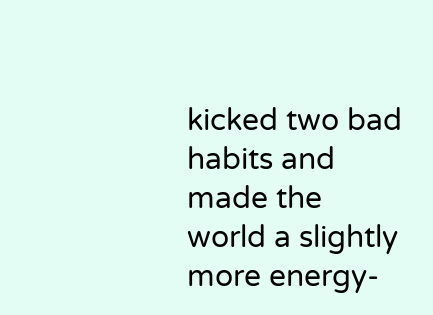kicked two bad habits and made the world a slightly more energy-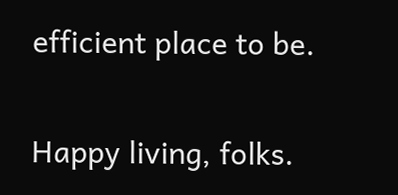efficient place to be.

Happy living, folks.